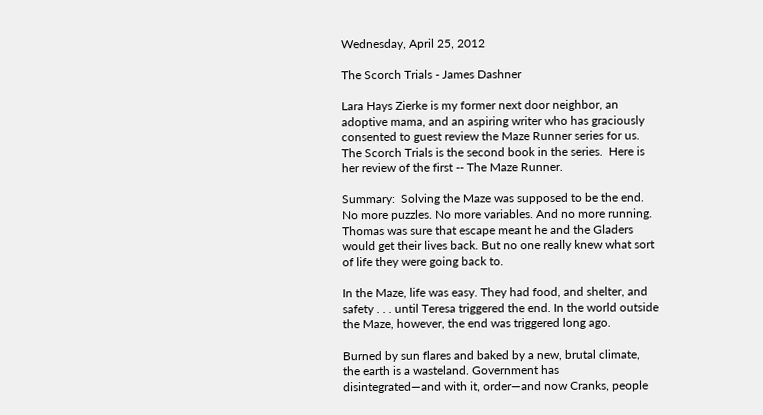Wednesday, April 25, 2012

The Scorch Trials - James Dashner

Lara Hays Zierke is my former next door neighbor, an adoptive mama, and an aspiring writer who has graciously consented to guest review the Maze Runner series for us.  The Scorch Trials is the second book in the series.  Here is her review of the first -- The Maze Runner.

Summary:  Solving the Maze was supposed to be the end. No more puzzles. No more variables. And no more running. Thomas was sure that escape meant he and the Gladers would get their lives back. But no one really knew what sort of life they were going back to.

In the Maze, life was easy. They had food, and shelter, and safety . . . until Teresa triggered the end. In the world outside the Maze, however, the end was triggered long ago.

Burned by sun flares and baked by a new, brutal climate, the earth is a wasteland. Government has disintegrated—and with it, order—and now Cranks, people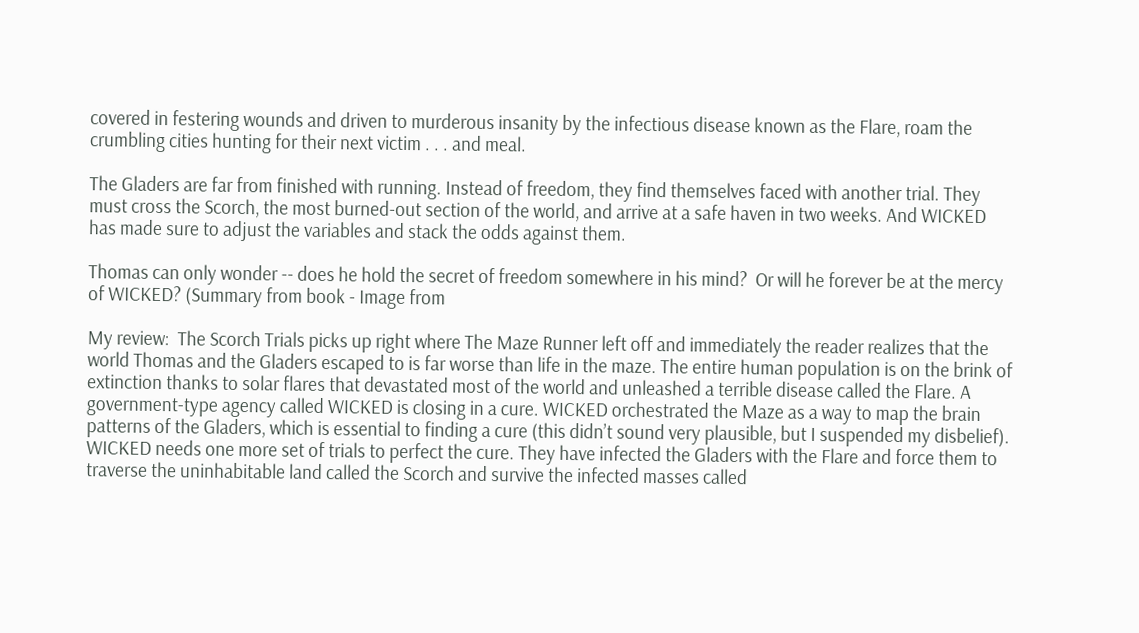covered in festering wounds and driven to murderous insanity by the infectious disease known as the Flare, roam the crumbling cities hunting for their next victim . . . and meal.

The Gladers are far from finished with running. Instead of freedom, they find themselves faced with another trial. They must cross the Scorch, the most burned-out section of the world, and arrive at a safe haven in two weeks. And WICKED has made sure to adjust the variables and stack the odds against them.

Thomas can only wonder -- does he hold the secret of freedom somewhere in his mind?  Or will he forever be at the mercy of WICKED? (Summary from book - Image from

My review:  The Scorch Trials picks up right where The Maze Runner left off and immediately the reader realizes that the world Thomas and the Gladers escaped to is far worse than life in the maze. The entire human population is on the brink of extinction thanks to solar flares that devastated most of the world and unleashed a terrible disease called the Flare. A government-type agency called WICKED is closing in a cure. WICKED orchestrated the Maze as a way to map the brain patterns of the Gladers, which is essential to finding a cure (this didn’t sound very plausible, but I suspended my disbelief). WICKED needs one more set of trials to perfect the cure. They have infected the Gladers with the Flare and force them to traverse the uninhabitable land called the Scorch and survive the infected masses called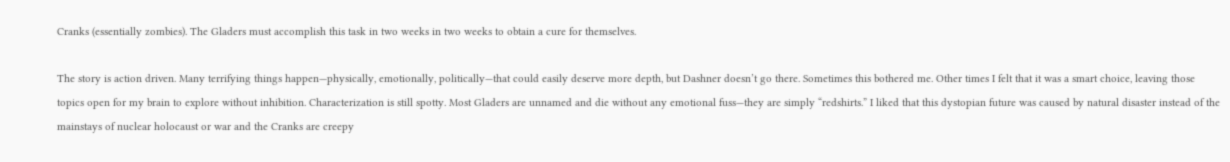Cranks (essentially zombies). The Gladers must accomplish this task in two weeks in two weeks to obtain a cure for themselves.

The story is action driven. Many terrifying things happen—physically, emotionally, politically—that could easily deserve more depth, but Dashner doesn’t go there. Sometimes this bothered me. Other times I felt that it was a smart choice, leaving those topics open for my brain to explore without inhibition. Characterization is still spotty. Most Gladers are unnamed and die without any emotional fuss—they are simply “redshirts.” I liked that this dystopian future was caused by natural disaster instead of the mainstays of nuclear holocaust or war and the Cranks are creepy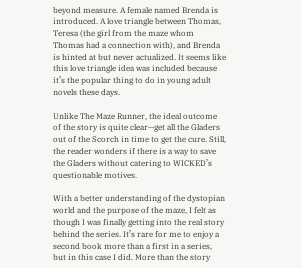beyond measure. A female named Brenda is introduced. A love triangle between Thomas, Teresa (the girl from the maze whom Thomas had a connection with), and Brenda is hinted at but never actualized. It seems like this love triangle idea was included because it’s the popular thing to do in young adult novels these days.

Unlike The Maze Runner, the ideal outcome of the story is quite clear—get all the Gladers out of the Scorch in time to get the cure. Still, the reader wonders if there is a way to save the Gladers without catering to WICKED’s questionable motives.

With a better understanding of the dystopian world and the purpose of the maze, I felt as though I was finally getting into the real story behind the series. It’s rare for me to enjoy a second book more than a first in a series, but in this case I did. More than the story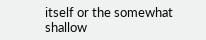itself or the somewhat shallow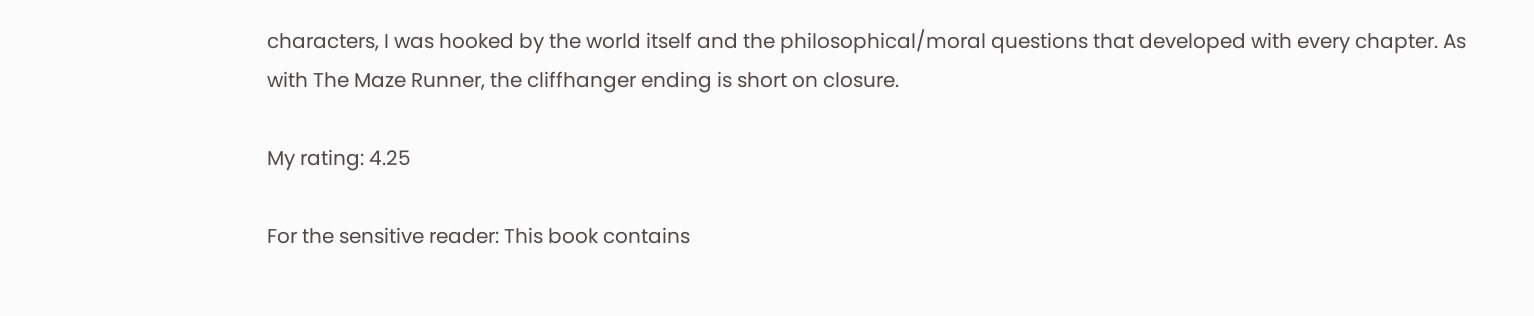characters, I was hooked by the world itself and the philosophical/moral questions that developed with every chapter. As with The Maze Runner, the cliffhanger ending is short on closure.

My rating: 4.25

For the sensitive reader: This book contains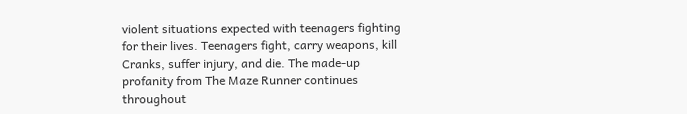violent situations expected with teenagers fighting for their lives. Teenagers fight, carry weapons, kill Cranks, suffer injury, and die. The made-up profanity from The Maze Runner continues throughout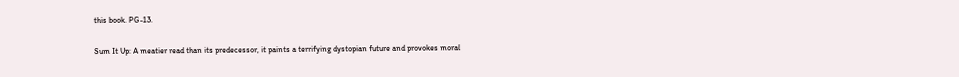this book. PG-13.

Sum It Up: A meatier read than its predecessor, it paints a terrifying dystopian future and provokes moral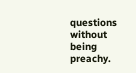questions without being preachy.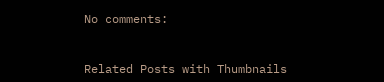No comments:


Related Posts with Thumbnails